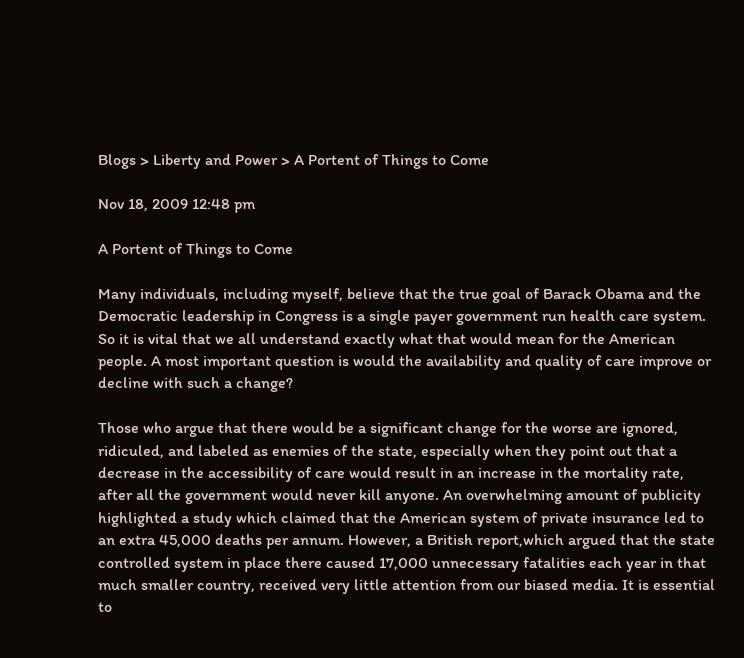Blogs > Liberty and Power > A Portent of Things to Come

Nov 18, 2009 12:48 pm

A Portent of Things to Come

Many individuals, including myself, believe that the true goal of Barack Obama and the Democratic leadership in Congress is a single payer government run health care system. So it is vital that we all understand exactly what that would mean for the American people. A most important question is would the availability and quality of care improve or decline with such a change?

Those who argue that there would be a significant change for the worse are ignored, ridiculed, and labeled as enemies of the state, especially when they point out that a decrease in the accessibility of care would result in an increase in the mortality rate, after all the government would never kill anyone. An overwhelming amount of publicity highlighted a study which claimed that the American system of private insurance led to an extra 45,000 deaths per annum. However, a British report,which argued that the state controlled system in place there caused 17,000 unnecessary fatalities each year in that much smaller country, received very little attention from our biased media. It is essential to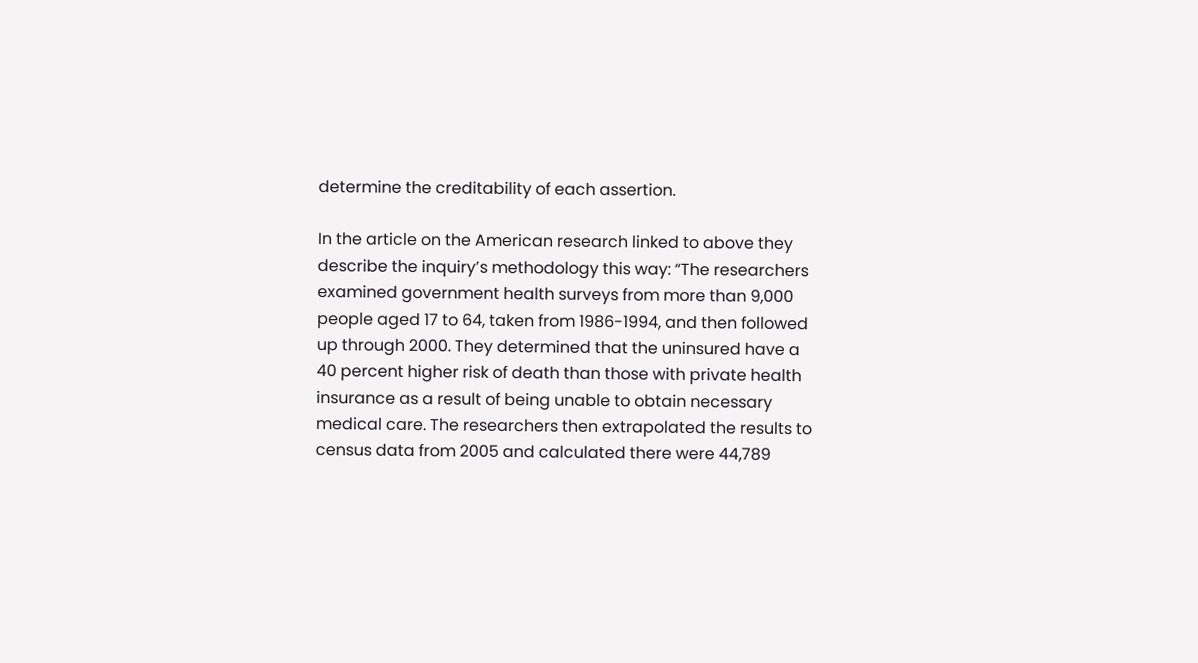determine the creditability of each assertion.

In the article on the American research linked to above they describe the inquiry’s methodology this way: “The researchers examined government health surveys from more than 9,000 people aged 17 to 64, taken from 1986-1994, and then followed up through 2000. They determined that the uninsured have a 40 percent higher risk of death than those with private health insurance as a result of being unable to obtain necessary medical care. The researchers then extrapolated the results to census data from 2005 and calculated there were 44,789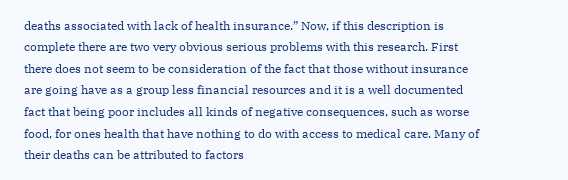deaths associated with lack of health insurance.” Now, if this description is complete there are two very obvious serious problems with this research. First there does not seem to be consideration of the fact that those without insurance are going have as a group less financial resources and it is a well documented fact that being poor includes all kinds of negative consequences, such as worse food, for ones health that have nothing to do with access to medical care. Many of their deaths can be attributed to factors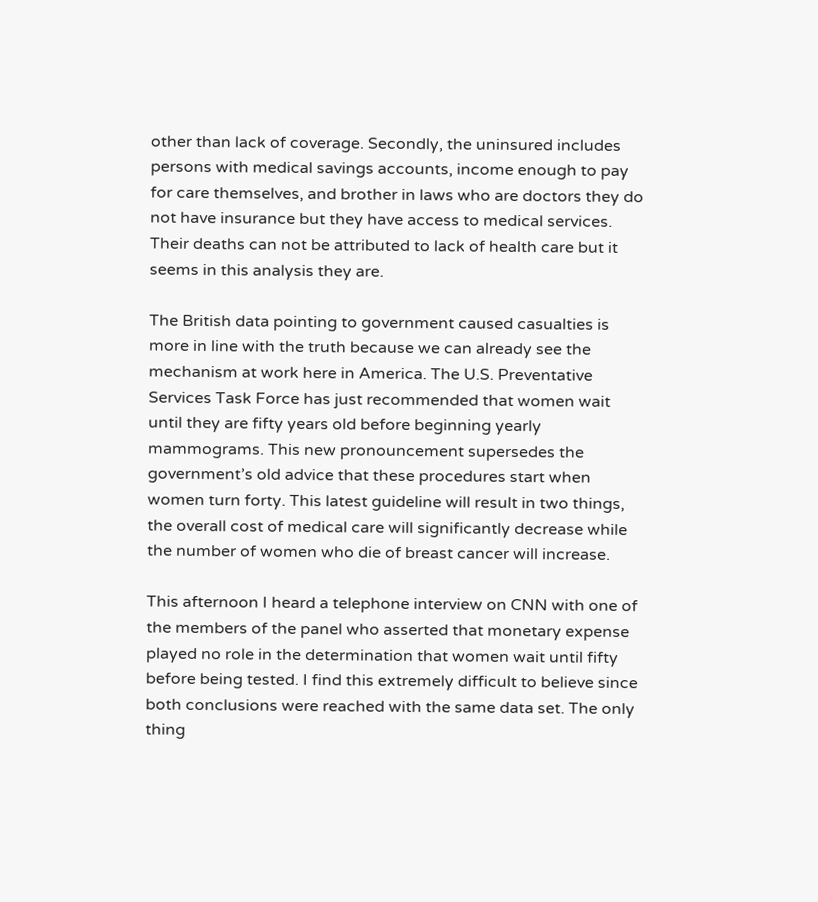other than lack of coverage. Secondly, the uninsured includes persons with medical savings accounts, income enough to pay for care themselves, and brother in laws who are doctors they do not have insurance but they have access to medical services. Their deaths can not be attributed to lack of health care but it seems in this analysis they are.

The British data pointing to government caused casualties is more in line with the truth because we can already see the mechanism at work here in America. The U.S. Preventative Services Task Force has just recommended that women wait until they are fifty years old before beginning yearly mammograms. This new pronouncement supersedes the government’s old advice that these procedures start when women turn forty. This latest guideline will result in two things, the overall cost of medical care will significantly decrease while the number of women who die of breast cancer will increase.

This afternoon I heard a telephone interview on CNN with one of the members of the panel who asserted that monetary expense played no role in the determination that women wait until fifty before being tested. I find this extremely difficult to believe since both conclusions were reached with the same data set. The only thing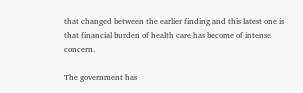that changed between the earlier finding and this latest one is that financial burden of health care has become of intense concern.

The government has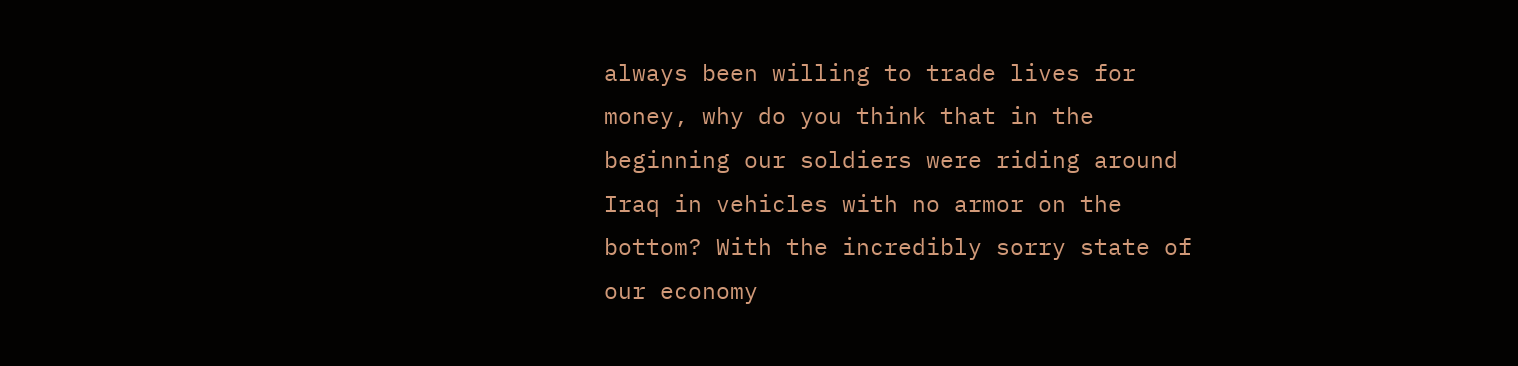always been willing to trade lives for money, why do you think that in the beginning our soldiers were riding around Iraq in vehicles with no armor on the bottom? With the incredibly sorry state of our economy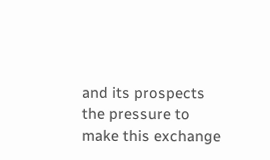and its prospects the pressure to make this exchange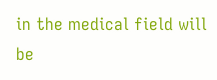in the medical field will be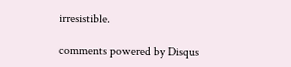irresistible.

comments powered by Disqus